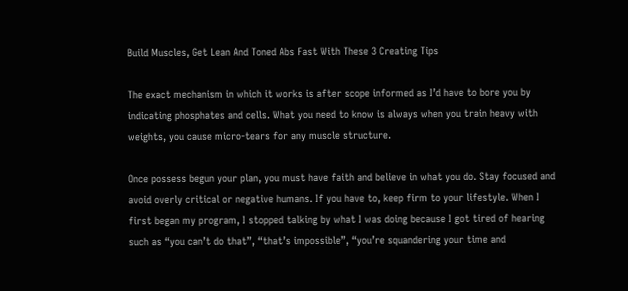Build Muscles, Get Lean And Toned Abs Fast With These 3 Creating Tips

The exact mechanism in which it works is after scope informed as I’d have to bore you by indicating phosphates and cells. What you need to know is always when you train heavy with weights, you cause micro-tears for any muscle structure.

Once possess begun your plan, you must have faith and believe in what you do. Stay focused and avoid overly critical or negative humans. If you have to, keep firm to your lifestyle. When I first began my program, I stopped talking by what I was doing because I got tired of hearing such as “you can’t do that”, “that’s impossible”, “you’re squandering your time and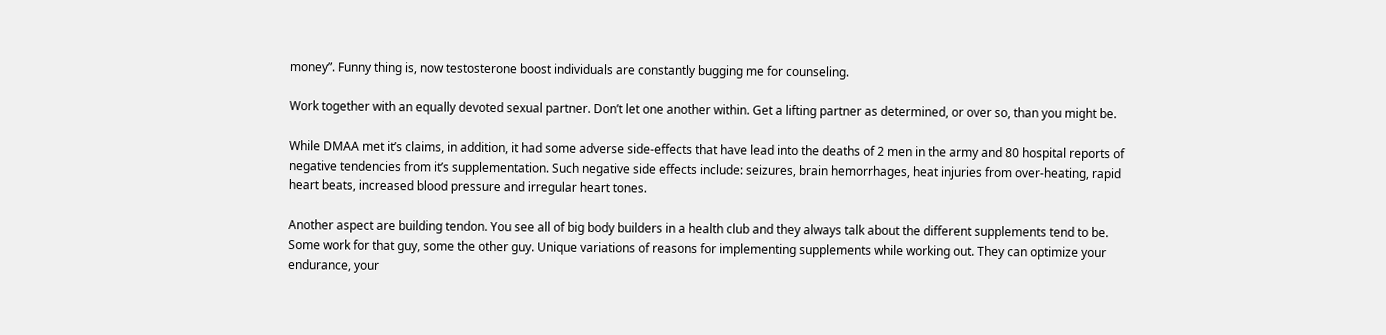money”. Funny thing is, now testosterone boost individuals are constantly bugging me for counseling.

Work together with an equally devoted sexual partner. Don’t let one another within. Get a lifting partner as determined, or over so, than you might be.

While DMAA met it’s claims, in addition, it had some adverse side-effects that have lead into the deaths of 2 men in the army and 80 hospital reports of negative tendencies from it’s supplementation. Such negative side effects include: seizures, brain hemorrhages, heat injuries from over-heating, rapid heart beats, increased blood pressure and irregular heart tones.

Another aspect are building tendon. You see all of big body builders in a health club and they always talk about the different supplements tend to be. Some work for that guy, some the other guy. Unique variations of reasons for implementing supplements while working out. They can optimize your endurance, your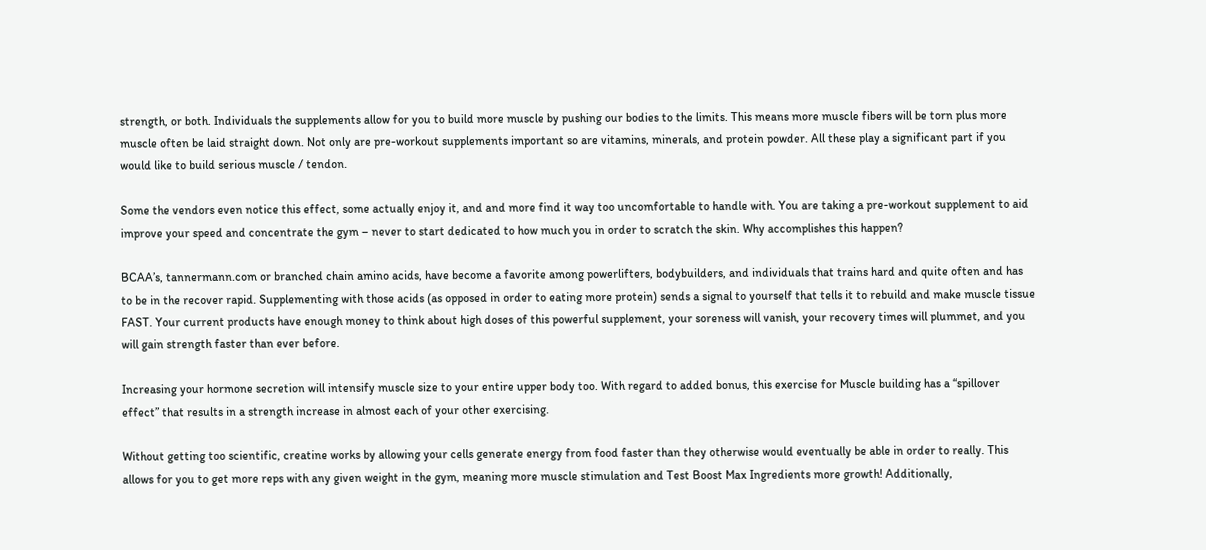strength, or both. Individuals the supplements allow for you to build more muscle by pushing our bodies to the limits. This means more muscle fibers will be torn plus more muscle often be laid straight down. Not only are pre-workout supplements important so are vitamins, minerals, and protein powder. All these play a significant part if you would like to build serious muscle / tendon.

Some the vendors even notice this effect, some actually enjoy it, and and more find it way too uncomfortable to handle with. You are taking a pre-workout supplement to aid improve your speed and concentrate the gym – never to start dedicated to how much you in order to scratch the skin. Why accomplishes this happen?

BCAA’s, tannermann.com or branched chain amino acids, have become a favorite among powerlifters, bodybuilders, and individuals that trains hard and quite often and has to be in the recover rapid. Supplementing with those acids (as opposed in order to eating more protein) sends a signal to yourself that tells it to rebuild and make muscle tissue FAST. Your current products have enough money to think about high doses of this powerful supplement, your soreness will vanish, your recovery times will plummet, and you will gain strength faster than ever before.

Increasing your hormone secretion will intensify muscle size to your entire upper body too. With regard to added bonus, this exercise for Muscle building has a “spillover effect” that results in a strength increase in almost each of your other exercising.

Without getting too scientific, creatine works by allowing your cells generate energy from food faster than they otherwise would eventually be able in order to really. This allows for you to get more reps with any given weight in the gym, meaning more muscle stimulation and Test Boost Max Ingredients more growth! Additionally,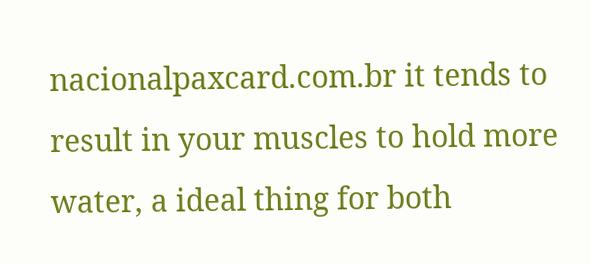nacionalpaxcard.com.br it tends to result in your muscles to hold more water, a ideal thing for both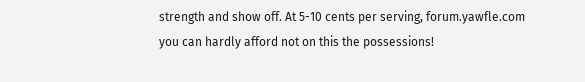strength and show off. At 5-10 cents per serving, forum.yawfle.com you can hardly afford not on this the possessions!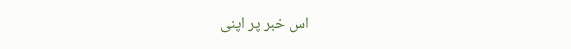اس خبر پر اپنی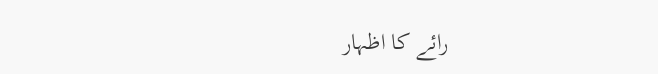رائے کا اظہار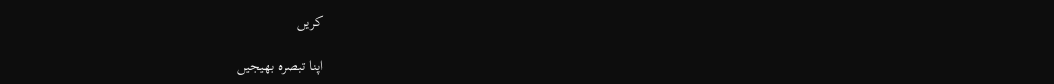کریں

اپنا تبصرہ بھیجیں